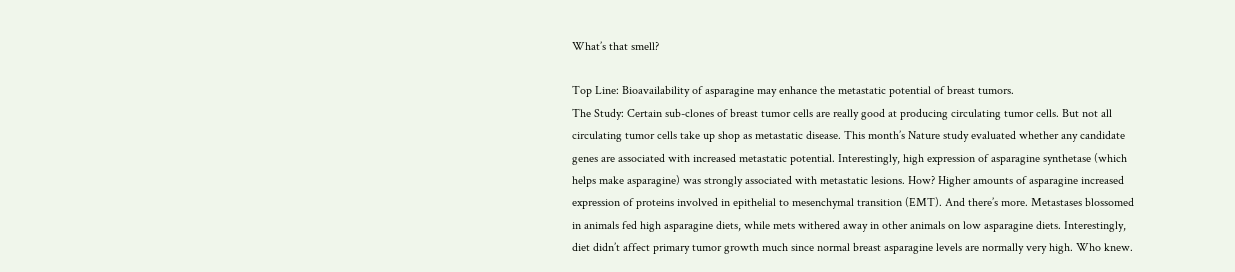What’s that smell?

Top Line: Bioavailability of asparagine may enhance the metastatic potential of breast tumors.
The Study: Certain sub-clones of breast tumor cells are really good at producing circulating tumor cells. But not all circulating tumor cells take up shop as metastatic disease. This month’s Nature study evaluated whether any candidate genes are associated with increased metastatic potential. Interestingly, high expression of asparagine synthetase (which helps make asparagine) was strongly associated with metastatic lesions. How? Higher amounts of asparagine increased expression of proteins involved in epithelial to mesenchymal transition (EMT). And there’s more. Metastases blossomed in animals fed high asparagine diets, while mets withered away in other animals on low asparagine diets. Interestingly, diet didn’t affect primary tumor growth much since normal breast asparagine levels are normally very high. Who knew.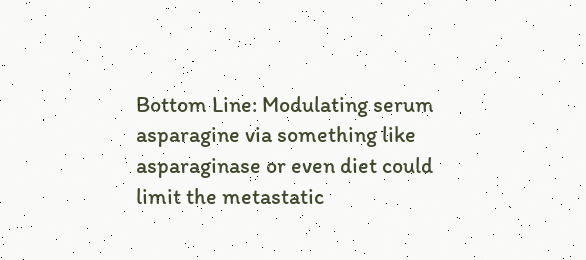Bottom Line: Modulating serum asparagine via something like asparaginase or even diet could limit the metastatic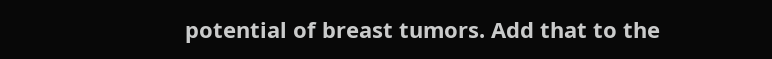potential of breast tumors. Add that to the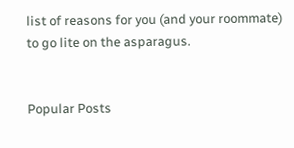list of reasons for you (and your roommate) to go lite on the asparagus.


Popular Posts